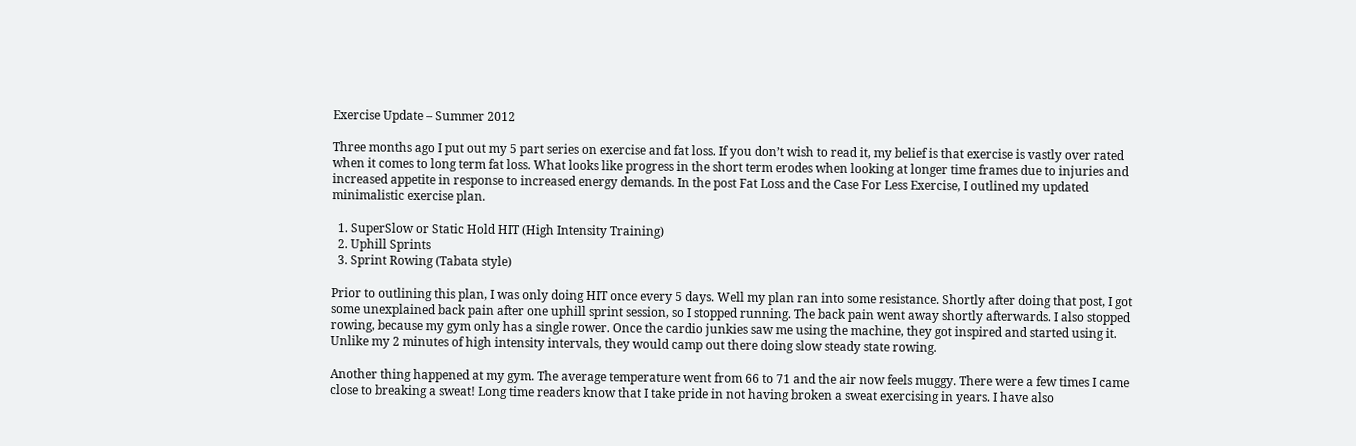Exercise Update – Summer 2012

Three months ago I put out my 5 part series on exercise and fat loss. If you don’t wish to read it, my belief is that exercise is vastly over rated when it comes to long term fat loss. What looks like progress in the short term erodes when looking at longer time frames due to injuries and increased appetite in response to increased energy demands. In the post Fat Loss and the Case For Less Exercise, I outlined my updated minimalistic exercise plan.

  1. SuperSlow or Static Hold HIT (High Intensity Training)
  2. Uphill Sprints
  3. Sprint Rowing (Tabata style)

Prior to outlining this plan, I was only doing HIT once every 5 days. Well my plan ran into some resistance. Shortly after doing that post, I got some unexplained back pain after one uphill sprint session, so I stopped running. The back pain went away shortly afterwards. I also stopped rowing, because my gym only has a single rower. Once the cardio junkies saw me using the machine, they got inspired and started using it. Unlike my 2 minutes of high intensity intervals, they would camp out there doing slow steady state rowing.

Another thing happened at my gym. The average temperature went from 66 to 71 and the air now feels muggy. There were a few times I came close to breaking a sweat! Long time readers know that I take pride in not having broken a sweat exercising in years. I have also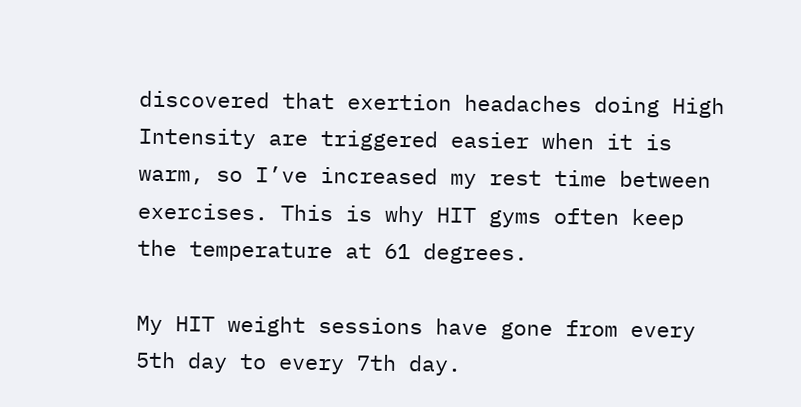discovered that exertion headaches doing High Intensity are triggered easier when it is warm, so I’ve increased my rest time between exercises. This is why HIT gyms often keep the temperature at 61 degrees.

My HIT weight sessions have gone from every 5th day to every 7th day.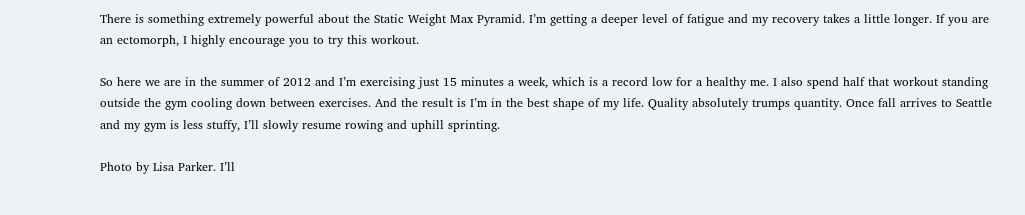There is something extremely powerful about the Static Weight Max Pyramid. I’m getting a deeper level of fatigue and my recovery takes a little longer. If you are an ectomorph, I highly encourage you to try this workout.

So here we are in the summer of 2012 and I’m exercising just 15 minutes a week, which is a record low for a healthy me. I also spend half that workout standing outside the gym cooling down between exercises. And the result is I’m in the best shape of my life. Quality absolutely trumps quantity. Once fall arrives to Seattle and my gym is less stuffy, I’ll slowly resume rowing and uphill sprinting.

Photo by Lisa Parker. I’ll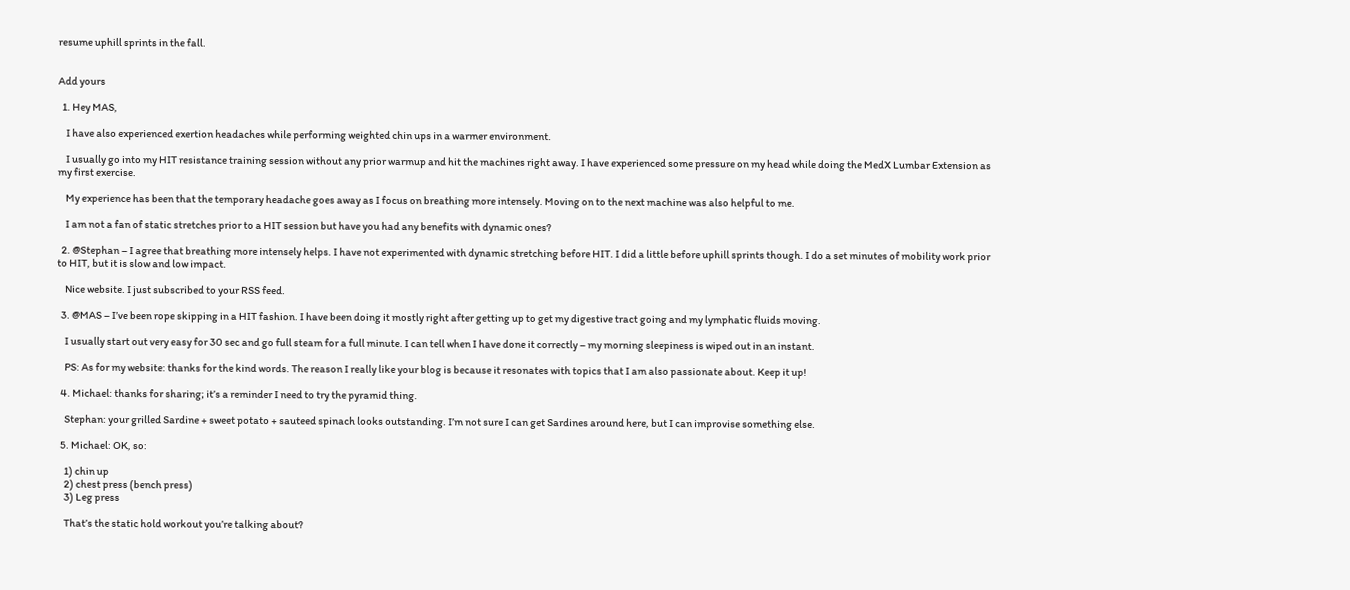resume uphill sprints in the fall.


Add yours

  1. Hey MAS,

    I have also experienced exertion headaches while performing weighted chin ups in a warmer environment.

    I usually go into my HIT resistance training session without any prior warmup and hit the machines right away. I have experienced some pressure on my head while doing the MedX Lumbar Extension as my first exercise.

    My experience has been that the temporary headache goes away as I focus on breathing more intensely. Moving on to the next machine was also helpful to me.

    I am not a fan of static stretches prior to a HIT session but have you had any benefits with dynamic ones?

  2. @Stephan – I agree that breathing more intensely helps. I have not experimented with dynamic stretching before HIT. I did a little before uphill sprints though. I do a set minutes of mobility work prior to HIT, but it is slow and low impact.

    Nice website. I just subscribed to your RSS feed.

  3. @MAS – I’ve been rope skipping in a HIT fashion. I have been doing it mostly right after getting up to get my digestive tract going and my lymphatic fluids moving.

    I usually start out very easy for 30 sec and go full steam for a full minute. I can tell when I have done it correctly – my morning sleepiness is wiped out in an instant.

    PS: As for my website: thanks for the kind words. The reason I really like your blog is because it resonates with topics that I am also passionate about. Keep it up!

  4. Michael: thanks for sharing; it’s a reminder I need to try the pyramid thing.

    Stephan: your grilled Sardine + sweet potato + sauteed spinach looks outstanding. I’m not sure I can get Sardines around here, but I can improvise something else.

  5. Michael: OK, so:

    1) chin up
    2) chest press (bench press)
    3) Leg press

    That’s the static hold workout you’re talking about?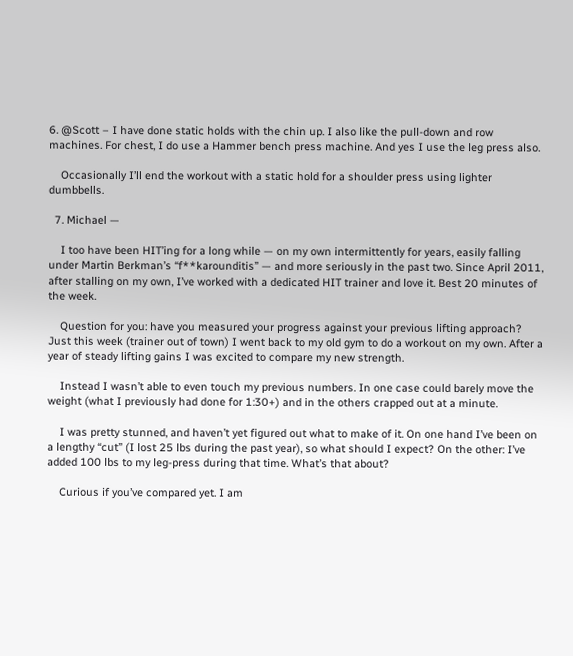6. @Scott – I have done static holds with the chin up. I also like the pull-down and row machines. For chest, I do use a Hammer bench press machine. And yes I use the leg press also.

    Occasionally I’ll end the workout with a static hold for a shoulder press using lighter dumbbells.

  7. Michael —

    I too have been HIT’ing for a long while — on my own intermittently for years, easily falling under Martin Berkman’s “f**karounditis” — and more seriously in the past two. Since April 2011, after stalling on my own, I’ve worked with a dedicated HIT trainer and love it. Best 20 minutes of the week.

    Question for you: have you measured your progress against your previous lifting approach? Just this week (trainer out of town) I went back to my old gym to do a workout on my own. After a year of steady lifting gains I was excited to compare my new strength.

    Instead I wasn’t able to even touch my previous numbers. In one case could barely move the weight (what I previously had done for 1:30+) and in the others crapped out at a minute.

    I was pretty stunned, and haven’t yet figured out what to make of it. On one hand I’ve been on a lengthy “cut” (I lost 25 lbs during the past year), so what should I expect? On the other: I’ve added 100 lbs to my leg-press during that time. What’s that about?

    Curious if you’ve compared yet. I am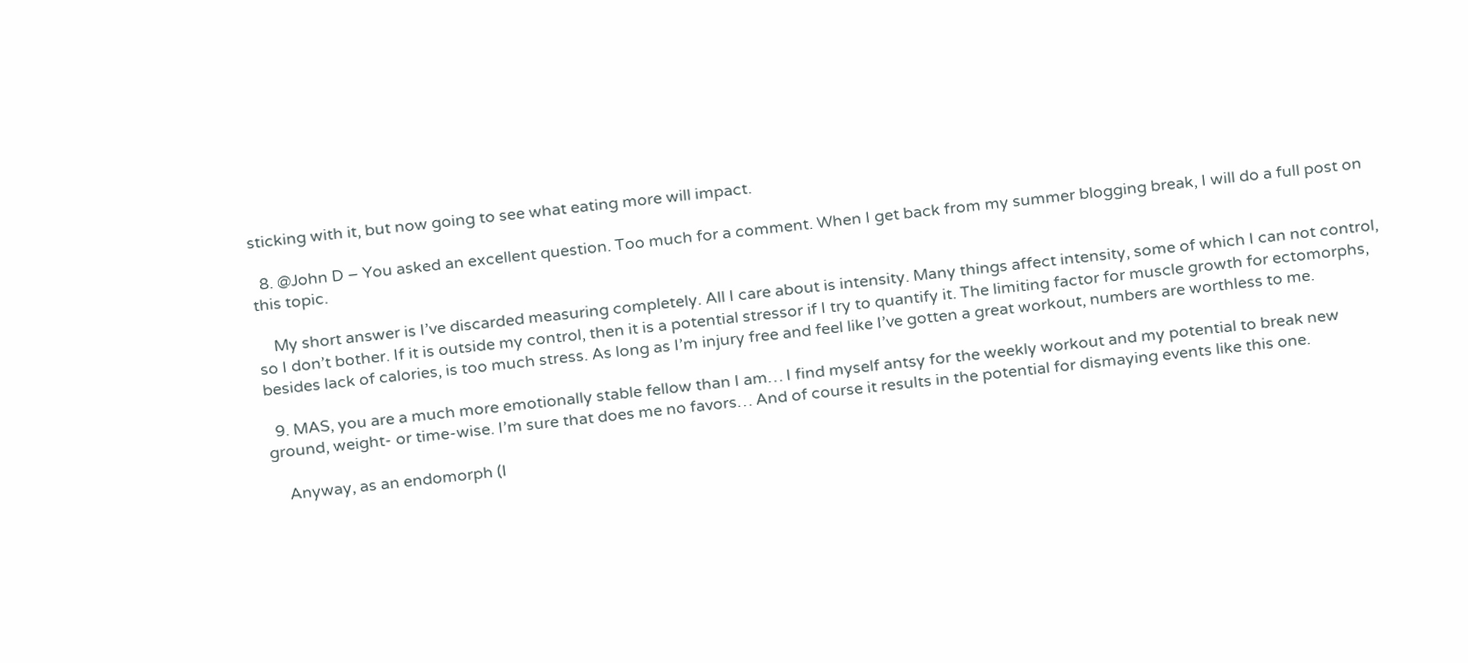sticking with it, but now going to see what eating more will impact.

  8. @John D – You asked an excellent question. Too much for a comment. When I get back from my summer blogging break, I will do a full post on this topic.

    My short answer is I’ve discarded measuring completely. All I care about is intensity. Many things affect intensity, some of which I can not control, so I don’t bother. If it is outside my control, then it is a potential stressor if I try to quantify it. The limiting factor for muscle growth for ectomorphs, besides lack of calories, is too much stress. As long as I’m injury free and feel like I’ve gotten a great workout, numbers are worthless to me.

  9. MAS, you are a much more emotionally stable fellow than I am… I find myself antsy for the weekly workout and my potential to break new ground, weight- or time-wise. I’m sure that does me no favors… And of course it results in the potential for dismaying events like this one.

    Anyway, as an endomorph (I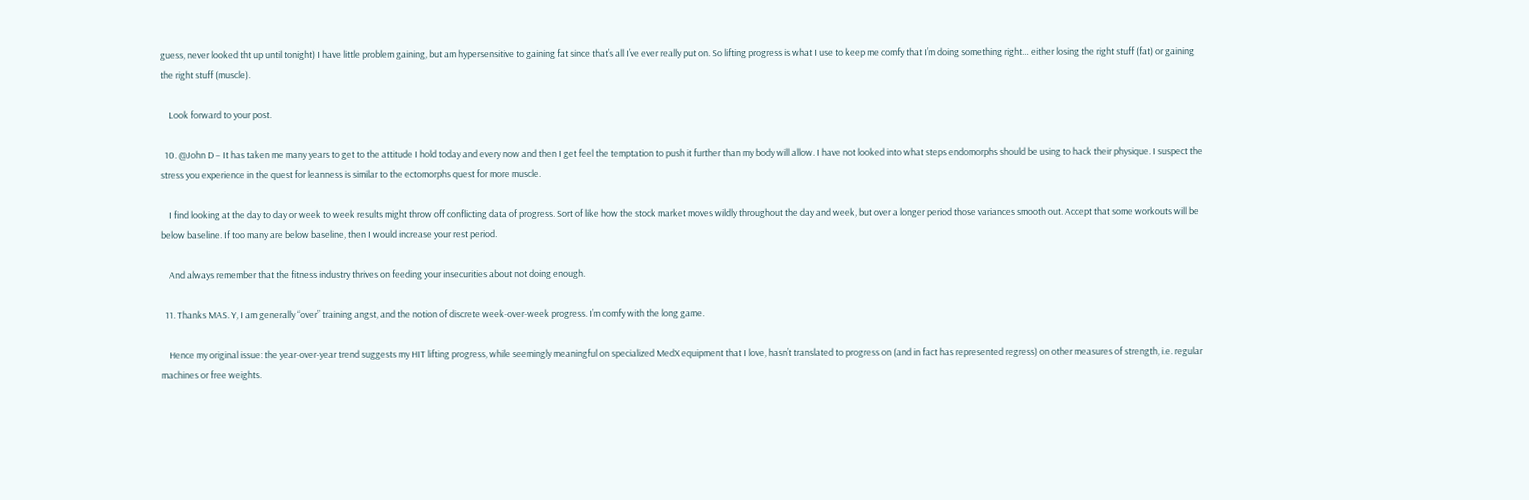guess, never looked tht up until tonight) I have little problem gaining, but am hypersensitive to gaining fat since that’s all I’ve ever really put on. So lifting progress is what I use to keep me comfy that I’m doing something right… either losing the right stuff (fat) or gaining the right stuff (muscle).

    Look forward to your post.

  10. @John D – It has taken me many years to get to the attitude I hold today and every now and then I get feel the temptation to push it further than my body will allow. I have not looked into what steps endomorphs should be using to hack their physique. I suspect the stress you experience in the quest for leanness is similar to the ectomorphs quest for more muscle.

    I find looking at the day to day or week to week results might throw off conflicting data of progress. Sort of like how the stock market moves wildly throughout the day and week, but over a longer period those variances smooth out. Accept that some workouts will be below baseline. If too many are below baseline, then I would increase your rest period.

    And always remember that the fitness industry thrives on feeding your insecurities about not doing enough.

  11. Thanks MAS. Y, I am generally “over” training angst, and the notion of discrete week-over-week progress. I’m comfy with the long game.

    Hence my original issue: the year-over-year trend suggests my HIT lifting progress, while seemingly meaningful on specialized MedX equipment that I love, hasn’t translated to progress on (and in fact has represented regress) on other measures of strength, i.e. regular machines or free weights.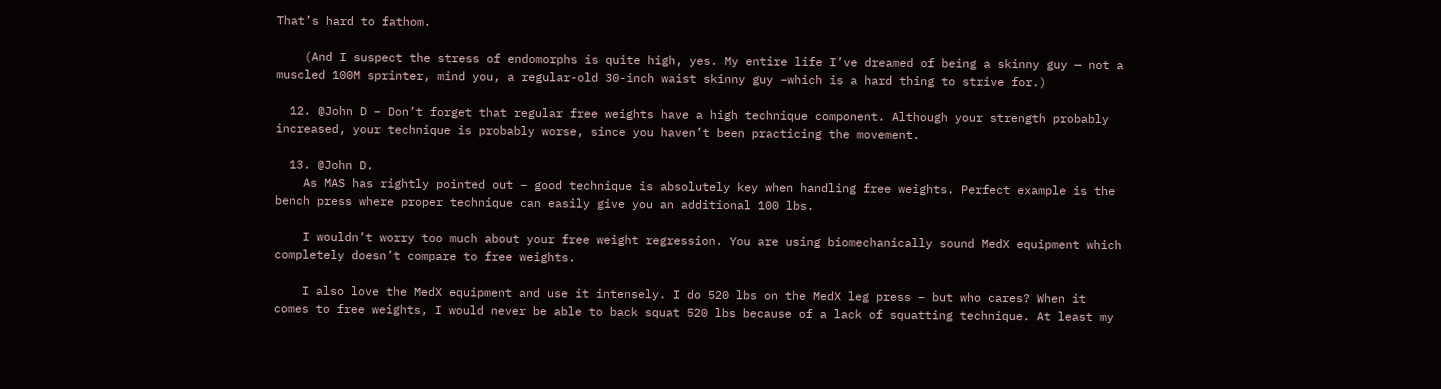That’s hard to fathom.

    (And I suspect the stress of endomorphs is quite high, yes. My entire life I’ve dreamed of being a skinny guy — not a muscled 100M sprinter, mind you, a regular-old 30-inch waist skinny guy –which is a hard thing to strive for.)

  12. @John D – Don’t forget that regular free weights have a high technique component. Although your strength probably increased, your technique is probably worse, since you haven’t been practicing the movement.

  13. @John D.
    As MAS has rightly pointed out – good technique is absolutely key when handling free weights. Perfect example is the bench press where proper technique can easily give you an additional 100 lbs.

    I wouldn’t worry too much about your free weight regression. You are using biomechanically sound MedX equipment which completely doesn’t compare to free weights.

    I also love the MedX equipment and use it intensely. I do 520 lbs on the MedX leg press – but who cares? When it comes to free weights, I would never be able to back squat 520 lbs because of a lack of squatting technique. At least my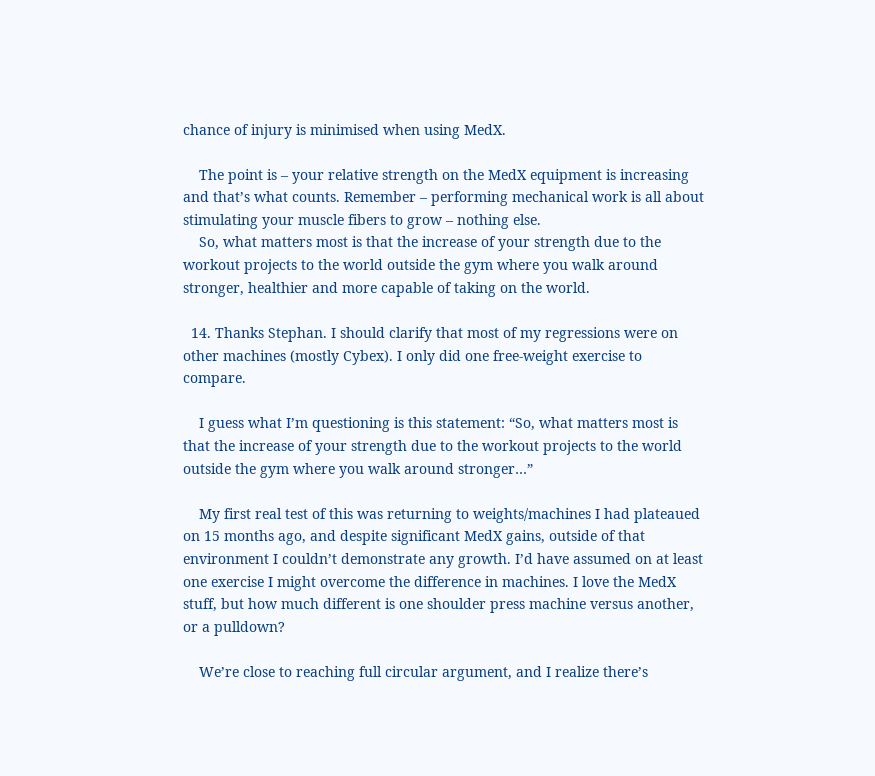chance of injury is minimised when using MedX.

    The point is – your relative strength on the MedX equipment is increasing and that’s what counts. Remember – performing mechanical work is all about stimulating your muscle fibers to grow – nothing else.
    So, what matters most is that the increase of your strength due to the workout projects to the world outside the gym where you walk around stronger, healthier and more capable of taking on the world.

  14. Thanks Stephan. I should clarify that most of my regressions were on other machines (mostly Cybex). I only did one free-weight exercise to compare.

    I guess what I’m questioning is this statement: “So, what matters most is that the increase of your strength due to the workout projects to the world outside the gym where you walk around stronger…”

    My first real test of this was returning to weights/machines I had plateaued on 15 months ago, and despite significant MedX gains, outside of that environment I couldn’t demonstrate any growth. I’d have assumed on at least one exercise I might overcome the difference in machines. I love the MedX stuff, but how much different is one shoulder press machine versus another, or a pulldown?

    We’re close to reaching full circular argument, and I realize there’s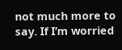not much more to say. If I’m worried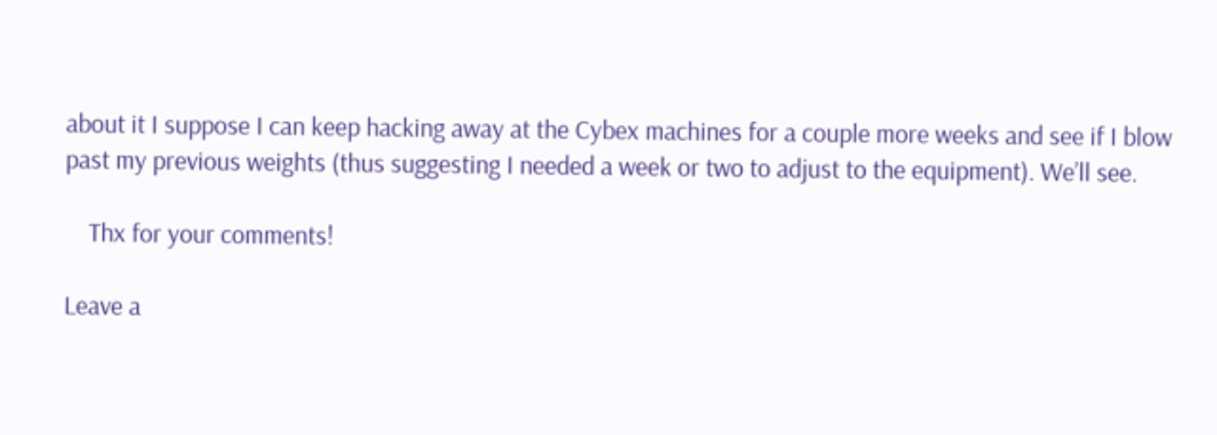about it I suppose I can keep hacking away at the Cybex machines for a couple more weeks and see if I blow past my previous weights (thus suggesting I needed a week or two to adjust to the equipment). We’ll see.

    Thx for your comments!

Leave a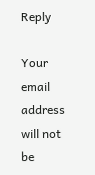Reply

Your email address will not be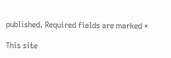published. Required fields are marked *

This site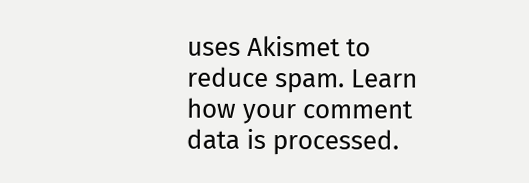uses Akismet to reduce spam. Learn how your comment data is processed.